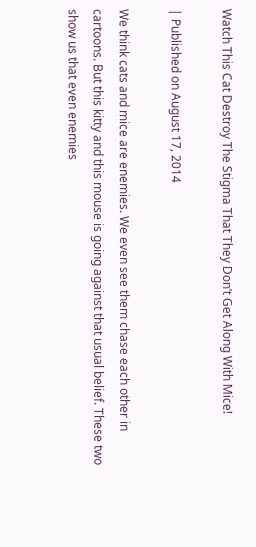Watch This Cat Destroy The Stigma That They Don’t Get Along With Mice!

| Published on August 17, 2014

We think cats and mice are enemies. We even see them chase each other in cartoons. But this kitty and this mouse is going against that usual belief. These two show us that even enemies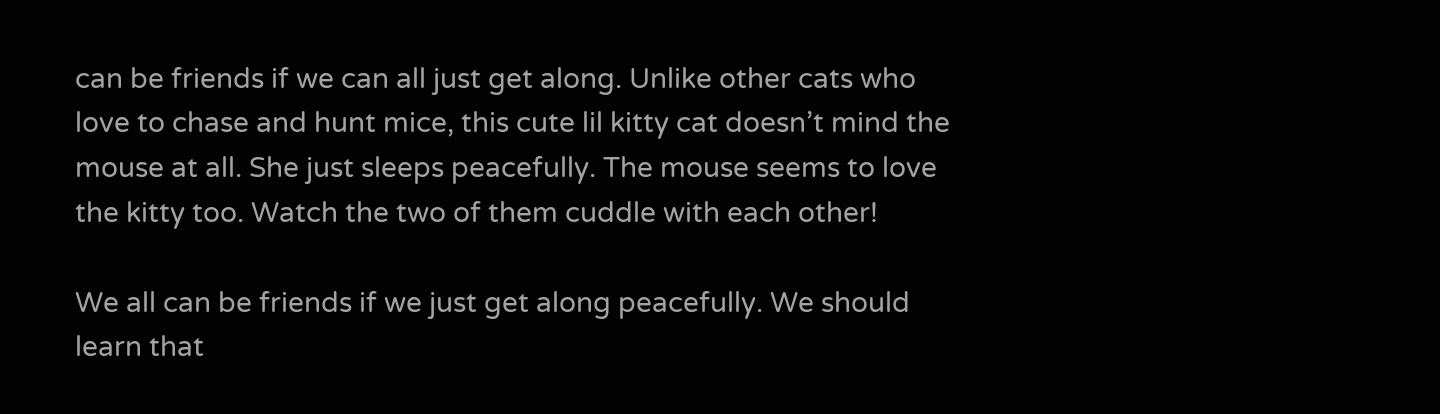can be friends if we can all just get along. Unlike other cats who love to chase and hunt mice, this cute lil kitty cat doesn’t mind the mouse at all. She just sleeps peacefully. The mouse seems to love the kitty too. Watch the two of them cuddle with each other!

We all can be friends if we just get along peacefully. We should learn that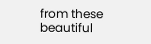from these beautiful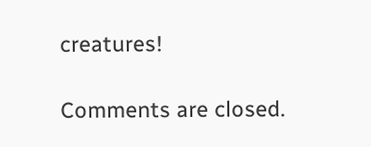creatures!

Comments are closed.